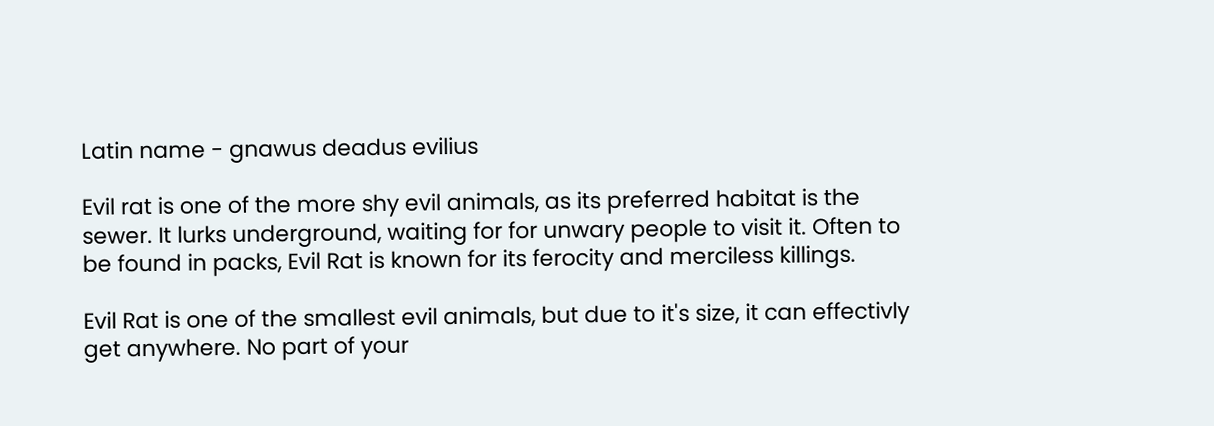Latin name - gnawus deadus evilius

Evil rat is one of the more shy evil animals, as its preferred habitat is the sewer. It lurks underground, waiting for for unwary people to visit it. Often to be found in packs, Evil Rat is known for its ferocity and merciless killings.

Evil Rat is one of the smallest evil animals, but due to it's size, it can effectivly get anywhere. No part of your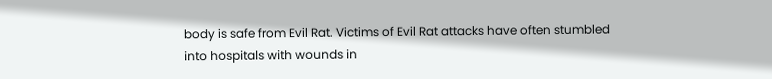body is safe from Evil Rat. Victims of Evil Rat attacks have often stumbled into hospitals with wounds in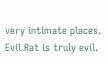very intimate places. Evil Rat is truly evil.